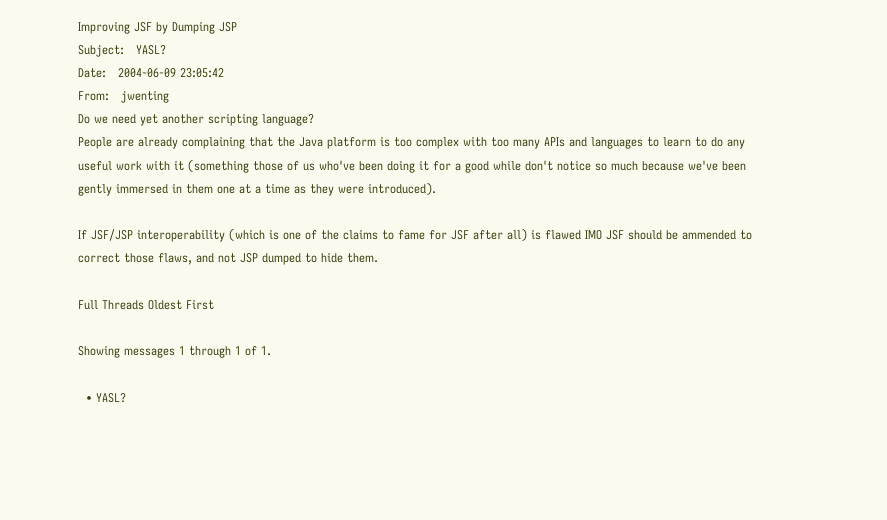Improving JSF by Dumping JSP
Subject:   YASL?
Date:   2004-06-09 23:05:42
From:   jwenting
Do we need yet another scripting language?
People are already complaining that the Java platform is too complex with too many APIs and languages to learn to do any useful work with it (something those of us who've been doing it for a good while don't notice so much because we've been gently immersed in them one at a time as they were introduced).

If JSF/JSP interoperability (which is one of the claims to fame for JSF after all) is flawed IMO JSF should be ammended to correct those flaws, and not JSP dumped to hide them.

Full Threads Oldest First

Showing messages 1 through 1 of 1.

  • YASL?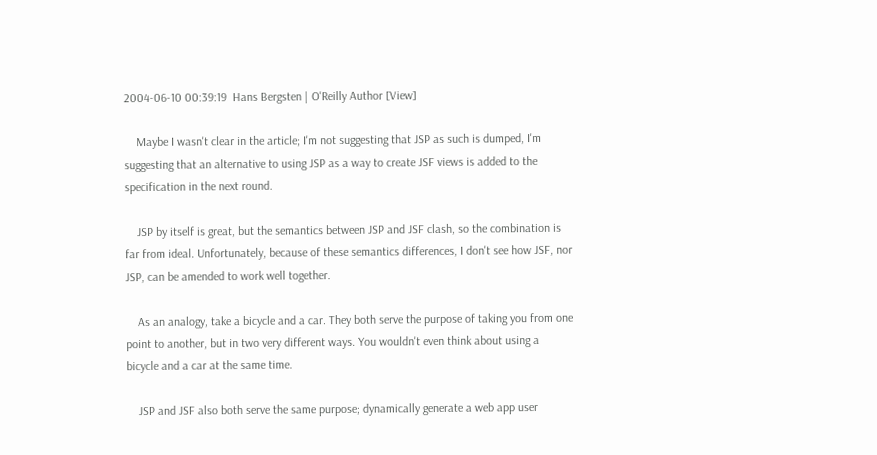2004-06-10 00:39:19  Hans Bergsten | O'Reilly Author [View]

    Maybe I wasn't clear in the article; I'm not suggesting that JSP as such is dumped, I'm suggesting that an alternative to using JSP as a way to create JSF views is added to the specification in the next round.

    JSP by itself is great, but the semantics between JSP and JSF clash, so the combination is far from ideal. Unfortunately, because of these semantics differences, I don't see how JSF, nor JSP, can be amended to work well together.

    As an analogy, take a bicycle and a car. They both serve the purpose of taking you from one point to another, but in two very different ways. You wouldn't even think about using a bicycle and a car at the same time.

    JSP and JSF also both serve the same purpose; dynamically generate a web app user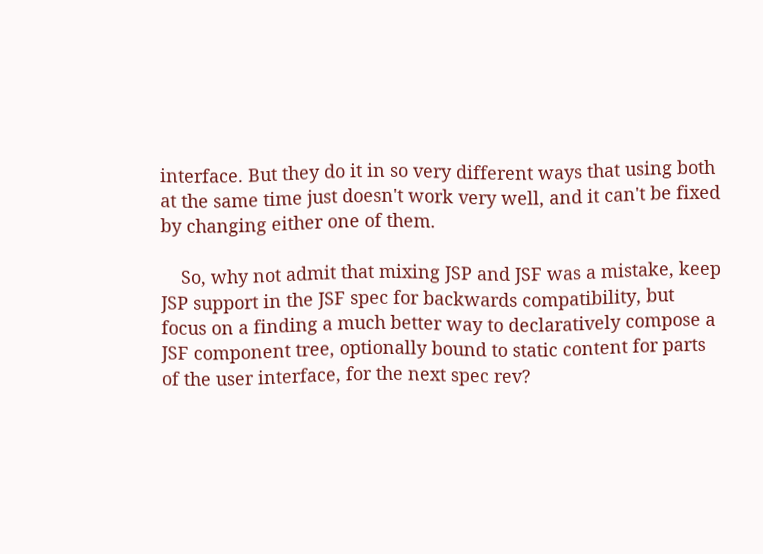interface. But they do it in so very different ways that using both at the same time just doesn't work very well, and it can't be fixed by changing either one of them.

    So, why not admit that mixing JSP and JSF was a mistake, keep JSP support in the JSF spec for backwards compatibility, but focus on a finding a much better way to declaratively compose a JSF component tree, optionally bound to static content for parts of the user interface, for the next spec rev?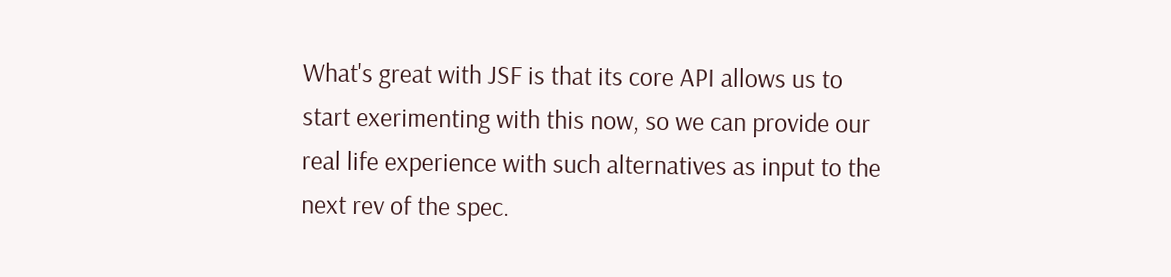What's great with JSF is that its core API allows us to start exerimenting with this now, so we can provide our real life experience with such alternatives as input to the next rev of the spec.